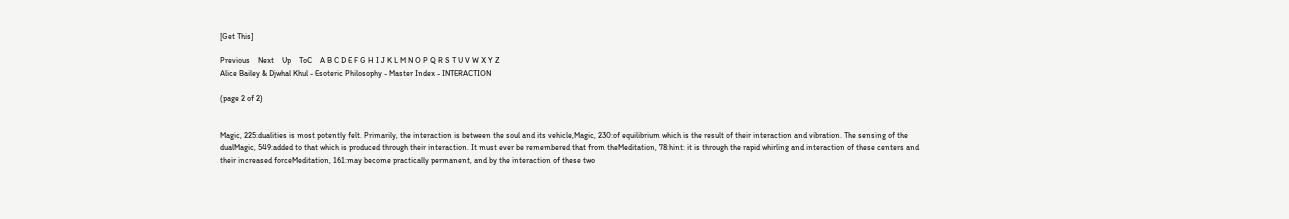[Get This]

Previous    Next    Up    ToC    A B C D E F G H I J K L M N O P Q R S T U V W X Y Z
Alice Bailey & Djwhal Khul - Esoteric Philosophy - Master Index - INTERACTION

(page 2 of 2)


Magic, 225:dualities is most potently felt. Primarily, the interaction is between the soul and its vehicle,Magic, 230:of equilibrium which is the result of their interaction and vibration. The sensing of the dualMagic, 549:added to that which is produced through their interaction. It must ever be remembered that from theMeditation, 78:hint: it is through the rapid whirling and interaction of these centers and their increased forceMeditation, 161:may become practically permanent, and by the interaction of these two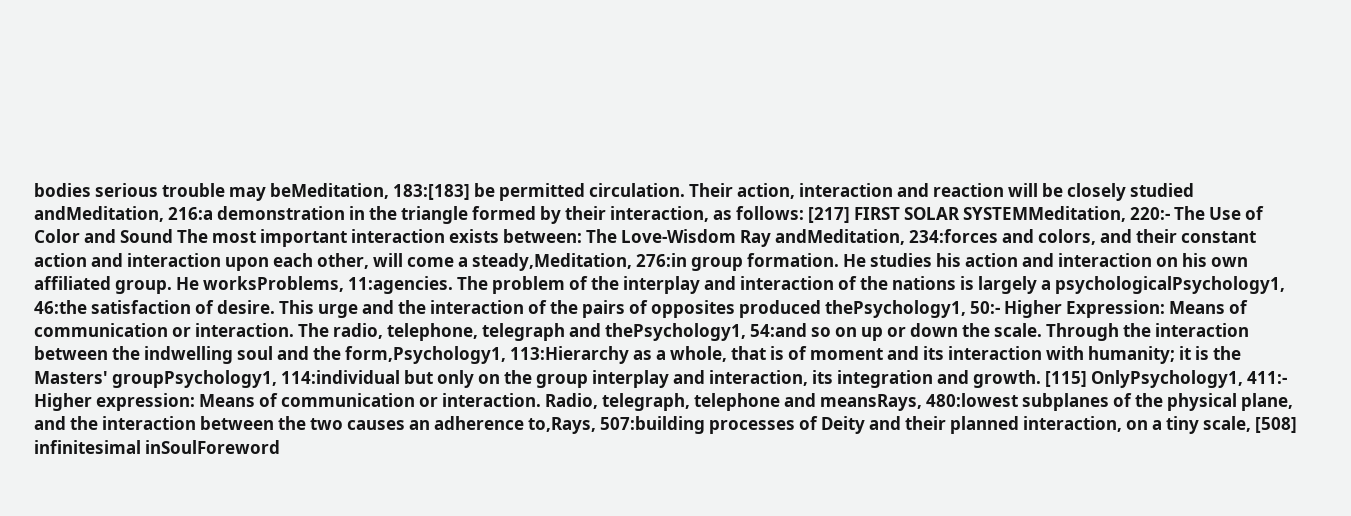bodies serious trouble may beMeditation, 183:[183] be permitted circulation. Their action, interaction and reaction will be closely studied andMeditation, 216:a demonstration in the triangle formed by their interaction, as follows: [217] FIRST SOLAR SYSTEMMeditation, 220:- The Use of Color and Sound The most important interaction exists between: The Love-Wisdom Ray andMeditation, 234:forces and colors, and their constant action and interaction upon each other, will come a steady,Meditation, 276:in group formation. He studies his action and interaction on his own affiliated group. He worksProblems, 11:agencies. The problem of the interplay and interaction of the nations is largely a psychologicalPsychology1, 46:the satisfaction of desire. This urge and the interaction of the pairs of opposites produced thePsychology1, 50:- Higher Expression: Means of communication or interaction. The radio, telephone, telegraph and thePsychology1, 54:and so on up or down the scale. Through the interaction between the indwelling soul and the form,Psychology1, 113:Hierarchy as a whole, that is of moment and its interaction with humanity; it is the Masters' groupPsychology1, 114:individual but only on the group interplay and interaction, its integration and growth. [115] OnlyPsychology1, 411:- Higher expression: Means of communication or interaction. Radio, telegraph, telephone and meansRays, 480:lowest subplanes of the physical plane, and the interaction between the two causes an adherence to,Rays, 507:building processes of Deity and their planned interaction, on a tiny scale, [508] infinitesimal inSoulForeword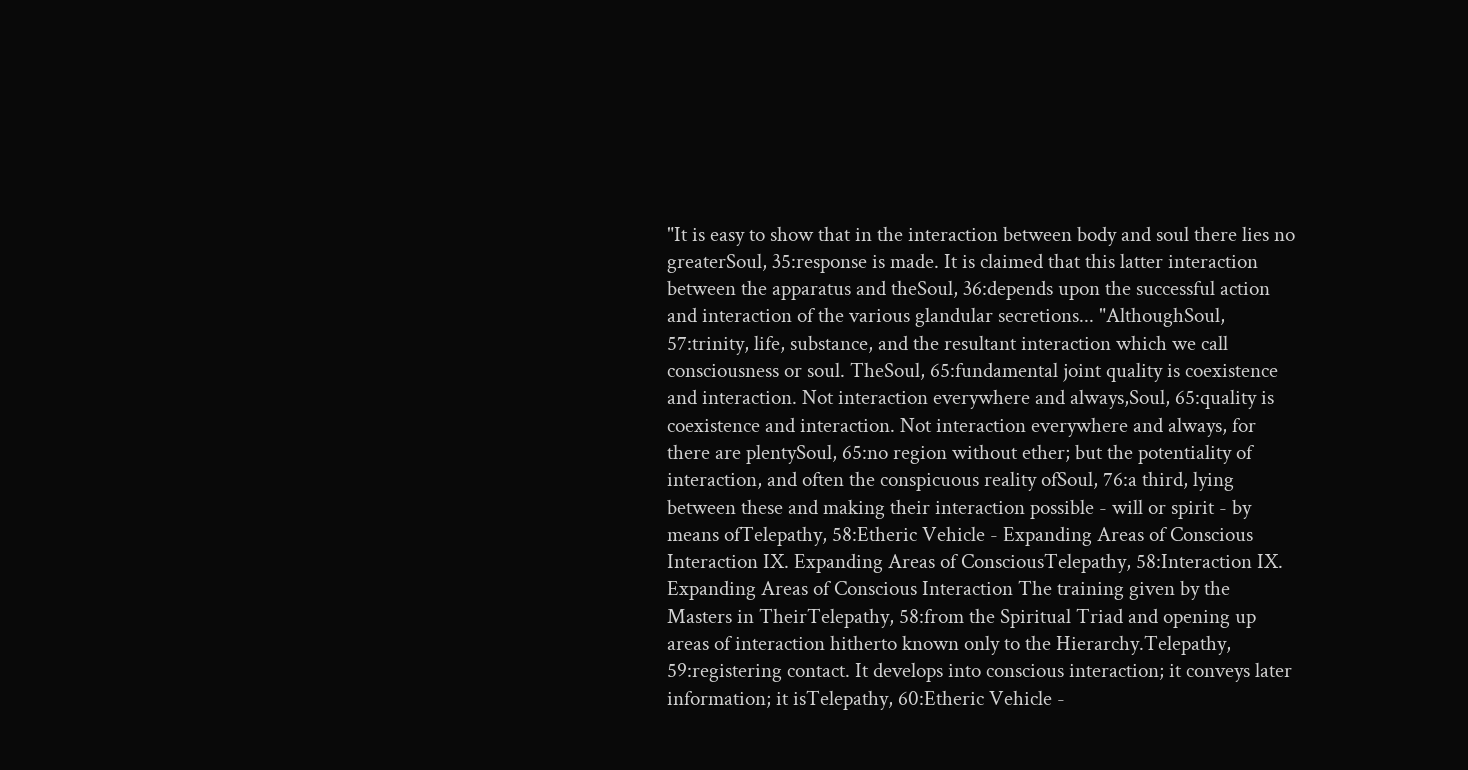"It is easy to show that in the interaction between body and soul there lies no greaterSoul, 35:response is made. It is claimed that this latter interaction between the apparatus and theSoul, 36:depends upon the successful action and interaction of the various glandular secretions... "AlthoughSoul, 57:trinity, life, substance, and the resultant interaction which we call consciousness or soul. TheSoul, 65:fundamental joint quality is coexistence and interaction. Not interaction everywhere and always,Soul, 65:quality is coexistence and interaction. Not interaction everywhere and always, for there are plentySoul, 65:no region without ether; but the potentiality of interaction, and often the conspicuous reality ofSoul, 76:a third, lying between these and making their interaction possible - will or spirit - by means ofTelepathy, 58:Etheric Vehicle - Expanding Areas of Conscious Interaction IX. Expanding Areas of ConsciousTelepathy, 58:Interaction IX. Expanding Areas of Conscious Interaction The training given by the Masters in TheirTelepathy, 58:from the Spiritual Triad and opening up areas of interaction hitherto known only to the Hierarchy.Telepathy, 59:registering contact. It develops into conscious interaction; it conveys later information; it isTelepathy, 60:Etheric Vehicle -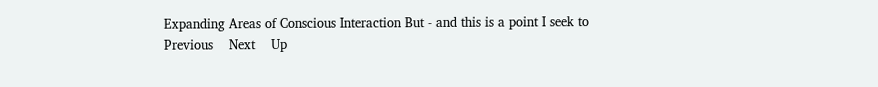Expanding Areas of Conscious Interaction But - and this is a point I seek to
Previous    Next    Up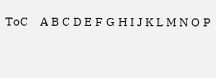ToC    A B C D E F G H I J K L M N O P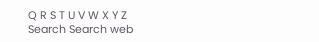Q R S T U V W X Y Z
Search Search web